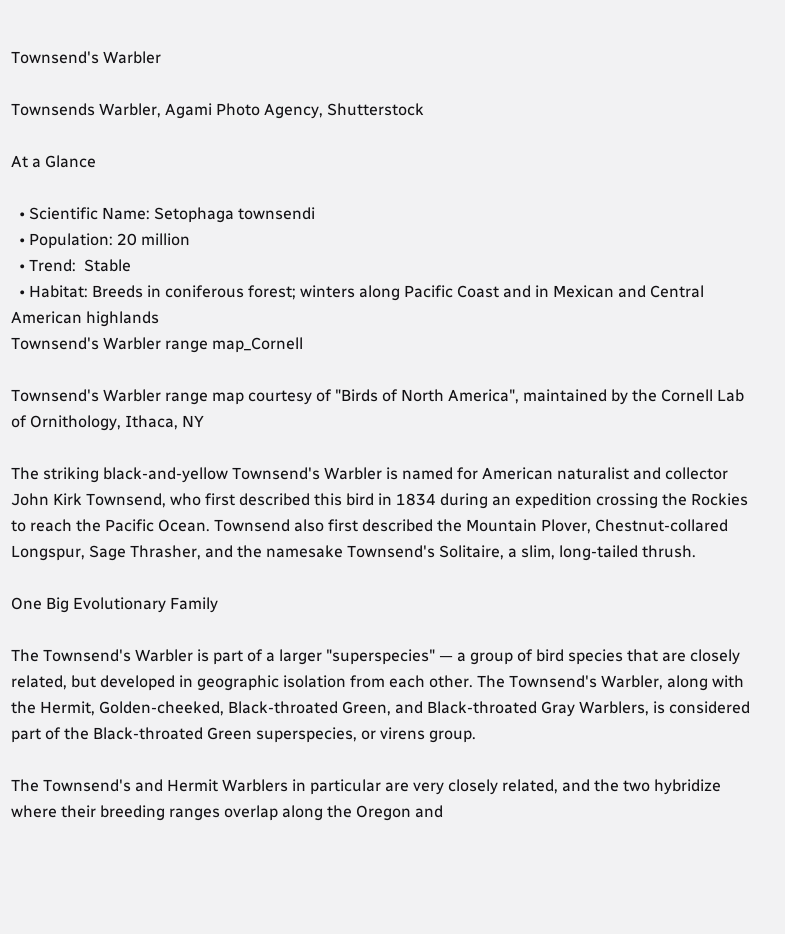Townsend's Warbler

Townsends Warbler, Agami Photo Agency, Shutterstock

At a Glance

  • Scientific Name: Setophaga townsendi
  • Population: 20 million
  • Trend:  Stable
  • Habitat: Breeds in coniferous forest; winters along Pacific Coast and in Mexican and Central American highlands
Townsend's Warbler range map_Cornell

Townsend's Warbler range map courtesy of "Birds of North America", maintained by the Cornell Lab of Ornithology, Ithaca, NY

The striking black-and-yellow Townsend's Warbler is named for American naturalist and collector John Kirk Townsend, who first described this bird in 1834 during an expedition crossing the Rockies to reach the Pacific Ocean. Townsend also first described the Mountain Plover, Chestnut-collared Longspur, Sage Thrasher, and the namesake Townsend's Solitaire, a slim, long-tailed thrush.

One Big Evolutionary Family

The Townsend's Warbler is part of a larger "superspecies" — a group of bird species that are closely related, but developed in geographic isolation from each other. The Townsend's Warbler, along with the Hermit, Golden-cheeked, Black-throated Green, and Black-throated Gray Warblers, is considered part of the Black-throated Green superspecies, or virens group.

The Townsend's and Hermit Warblers in particular are very closely related, and the two hybridize where their breeding ranges overlap along the Oregon and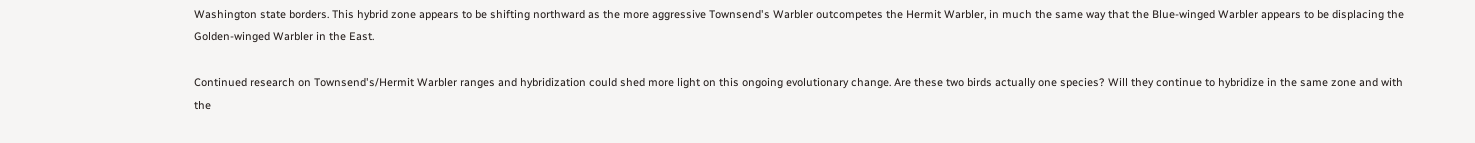Washington state borders. This hybrid zone appears to be shifting northward as the more aggressive Townsend's Warbler outcompetes the Hermit Warbler, in much the same way that the Blue-winged Warbler appears to be displacing the Golden-winged Warbler in the East.

Continued research on Townsend's/Hermit Warbler ranges and hybridization could shed more light on this ongoing evolutionary change. Are these two birds actually one species? Will they continue to hybridize in the same zone and with the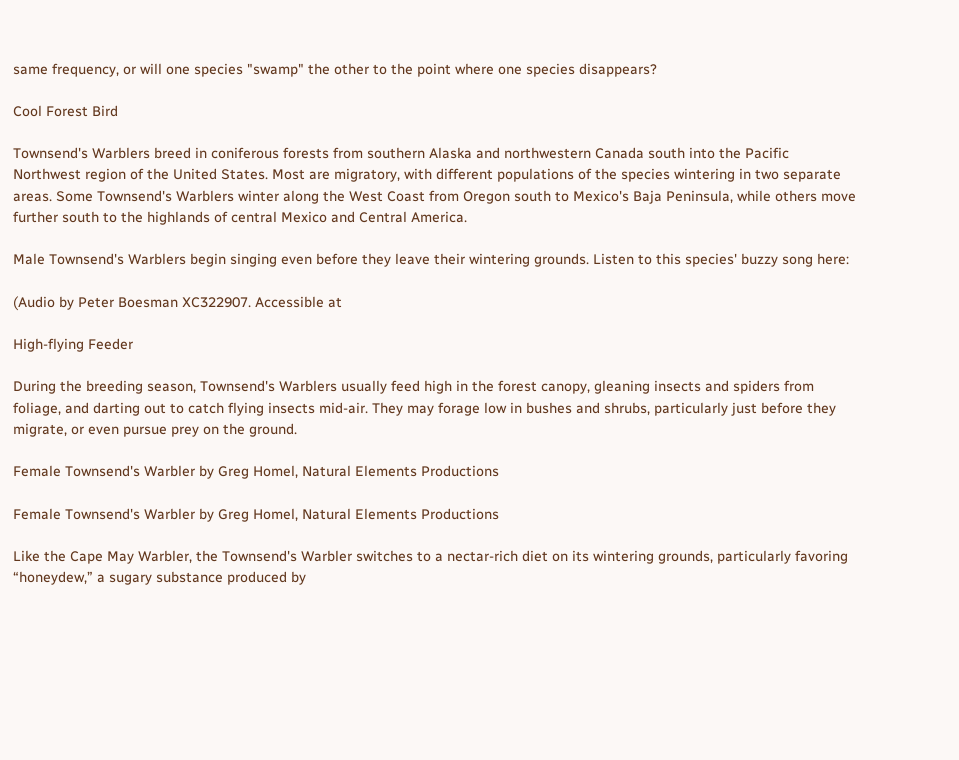same frequency, or will one species "swamp" the other to the point where one species disappears?

Cool Forest Bird

Townsend's Warblers breed in coniferous forests from southern Alaska and northwestern Canada south into the Pacific Northwest region of the United States. Most are migratory, with different populations of the species wintering in two separate areas. Some Townsend's Warblers winter along the West Coast from Oregon south to Mexico's Baja Peninsula, while others move further south to the highlands of central Mexico and Central America.

Male Townsend's Warblers begin singing even before they leave their wintering grounds. Listen to this species' buzzy song here:

(Audio by Peter Boesman XC322907. Accessible at

High-flying Feeder

During the breeding season, Townsend's Warblers usually feed high in the forest canopy, gleaning insects and spiders from foliage, and darting out to catch flying insects mid-air. They may forage low in bushes and shrubs, particularly just before they migrate, or even pursue prey on the ground.

Female Townsend's Warbler by Greg Homel, Natural Elements Productions

Female Townsend's Warbler by Greg Homel, Natural Elements Productions

Like the Cape May Warbler, the Townsend's Warbler switches to a nectar-rich diet on its wintering grounds, particularly favoring “honeydew,” a sugary substance produced by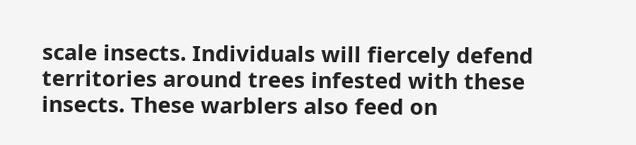scale insects. Individuals will fiercely defend territories around trees infested with these insects. These warblers also feed on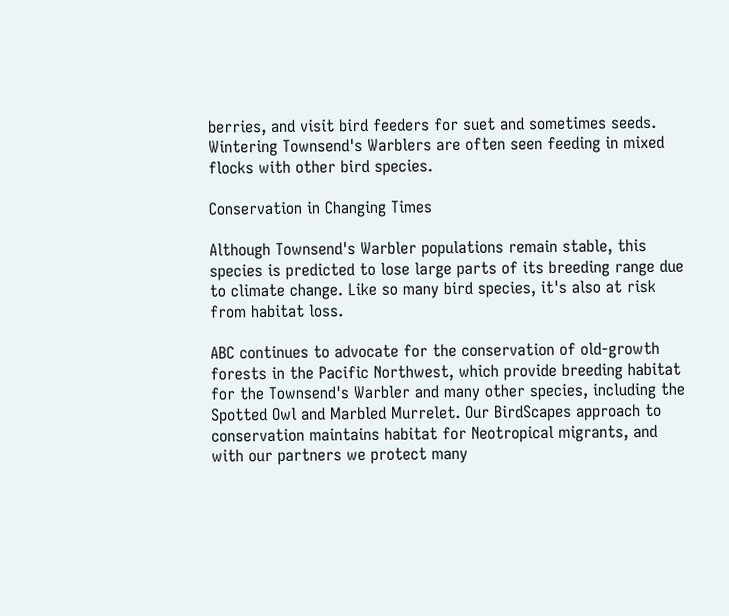berries, and visit bird feeders for suet and sometimes seeds. Wintering Townsend's Warblers are often seen feeding in mixed flocks with other bird species.

Conservation in Changing Times

Although Townsend's Warbler populations remain stable, this species is predicted to lose large parts of its breeding range due to climate change. Like so many bird species, it's also at risk from habitat loss.

ABC continues to advocate for the conservation of old-growth forests in the Pacific Northwest, which provide breeding habitat for the Townsend's Warbler and many other species, including the Spotted Owl and Marbled Murrelet. Our BirdScapes approach to conservation maintains habitat for Neotropical migrants, and with our partners we protect many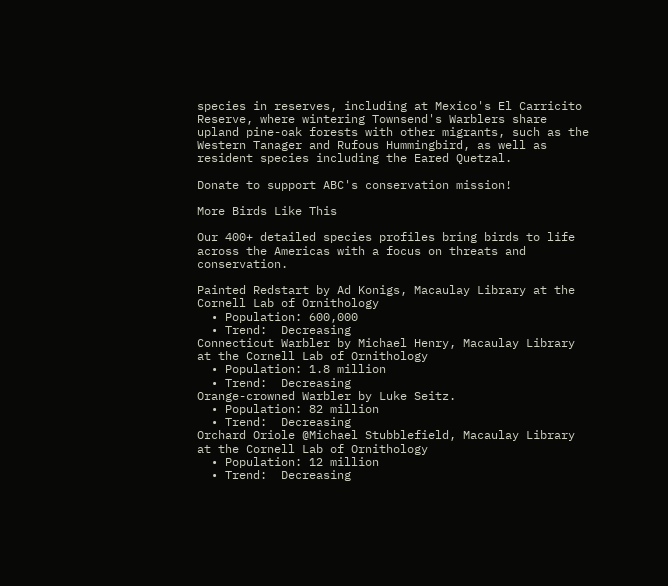species in reserves, including at Mexico's El Carricito Reserve, where wintering Townsend's Warblers share upland pine-oak forests with other migrants, such as the Western Tanager and Rufous Hummingbird, as well as resident species including the Eared Quetzal.

Donate to support ABC's conservation mission!

More Birds Like This

Our 400+ detailed species profiles bring birds to life across the Americas with a focus on threats and conservation.

Painted Redstart by Ad Konigs, Macaulay Library at the Cornell Lab of Ornithology
  • Population: 600,000
  • Trend:  Decreasing
Connecticut Warbler by Michael Henry, Macaulay Library at the Cornell Lab of Ornithology
  • Population: 1.8 million
  • Trend:  Decreasing
Orange-crowned Warbler by Luke Seitz.
  • Population: 82 million
  • Trend:  Decreasing
Orchard Oriole @Michael Stubblefield, Macaulay Library at the Cornell Lab of Ornithology
  • Population: 12 million
  • Trend:  Decreasing